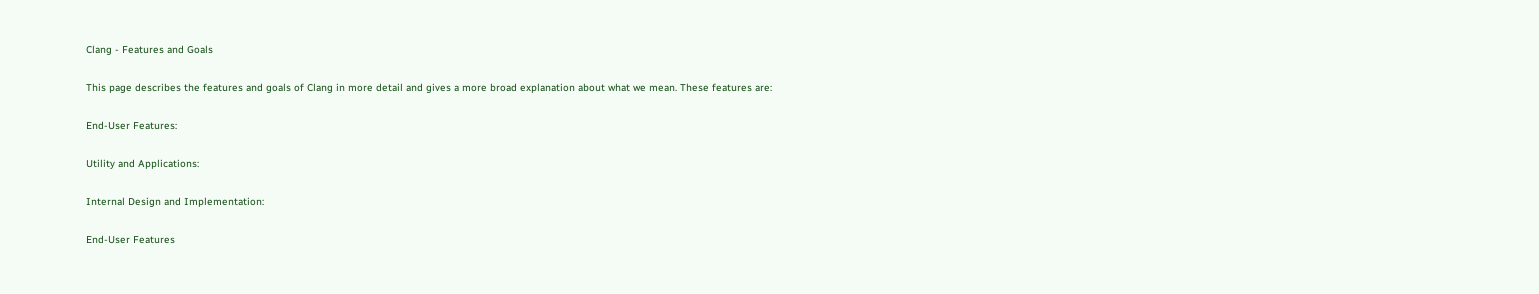Clang - Features and Goals

This page describes the features and goals of Clang in more detail and gives a more broad explanation about what we mean. These features are:

End-User Features:

Utility and Applications:

Internal Design and Implementation:

End-User Features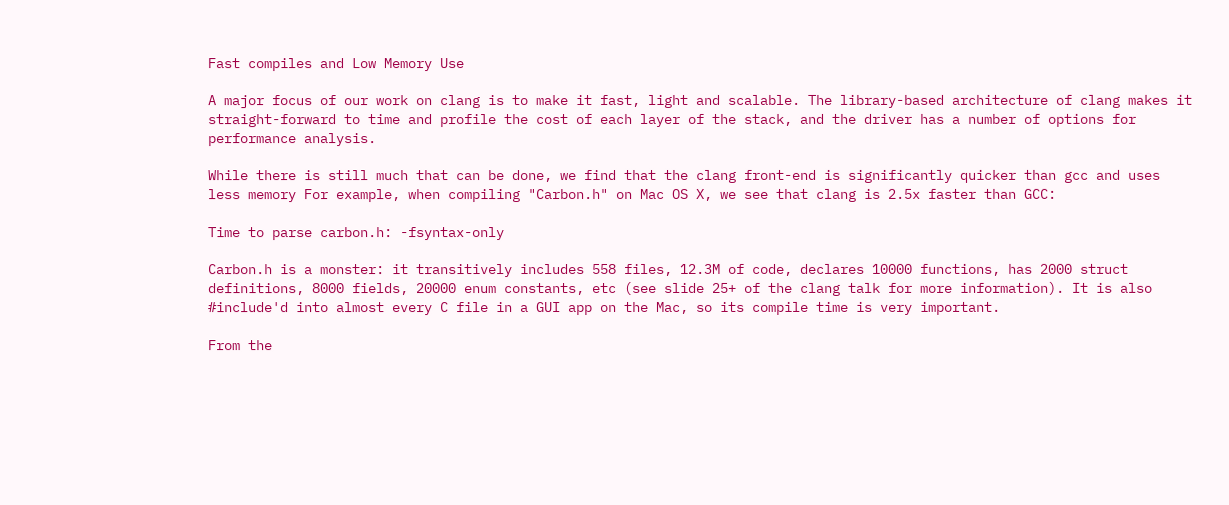Fast compiles and Low Memory Use

A major focus of our work on clang is to make it fast, light and scalable. The library-based architecture of clang makes it straight-forward to time and profile the cost of each layer of the stack, and the driver has a number of options for performance analysis.

While there is still much that can be done, we find that the clang front-end is significantly quicker than gcc and uses less memory For example, when compiling "Carbon.h" on Mac OS X, we see that clang is 2.5x faster than GCC:

Time to parse carbon.h: -fsyntax-only

Carbon.h is a monster: it transitively includes 558 files, 12.3M of code, declares 10000 functions, has 2000 struct definitions, 8000 fields, 20000 enum constants, etc (see slide 25+ of the clang talk for more information). It is also #include'd into almost every C file in a GUI app on the Mac, so its compile time is very important.

From the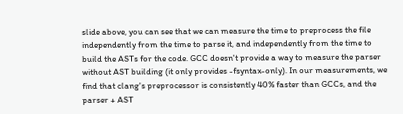slide above, you can see that we can measure the time to preprocess the file independently from the time to parse it, and independently from the time to build the ASTs for the code. GCC doesn't provide a way to measure the parser without AST building (it only provides -fsyntax-only). In our measurements, we find that clang's preprocessor is consistently 40% faster than GCCs, and the parser + AST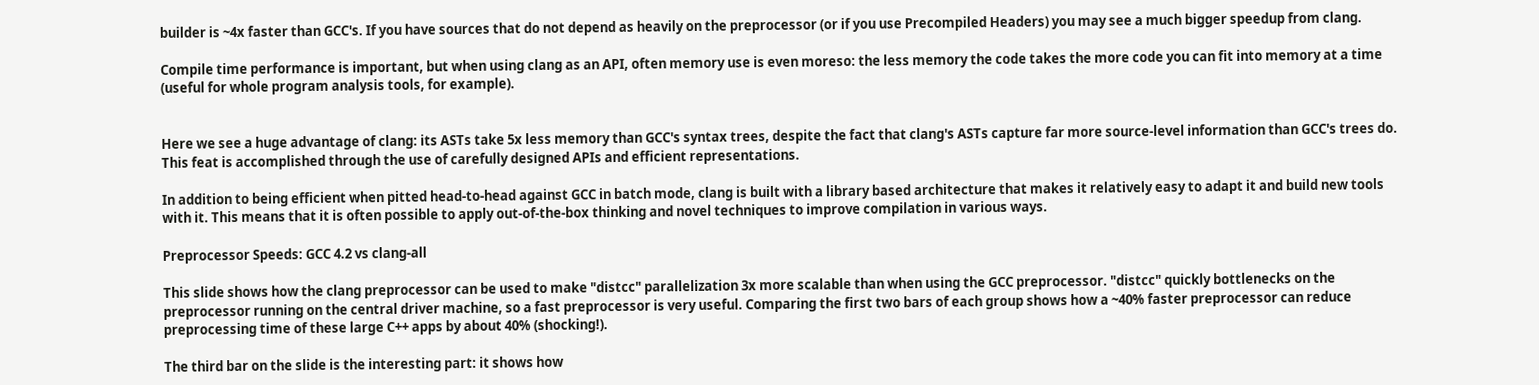builder is ~4x faster than GCC's. If you have sources that do not depend as heavily on the preprocessor (or if you use Precompiled Headers) you may see a much bigger speedup from clang.

Compile time performance is important, but when using clang as an API, often memory use is even moreso: the less memory the code takes the more code you can fit into memory at a time (useful for whole program analysis tools, for example).


Here we see a huge advantage of clang: its ASTs take 5x less memory than GCC's syntax trees, despite the fact that clang's ASTs capture far more source-level information than GCC's trees do. This feat is accomplished through the use of carefully designed APIs and efficient representations.

In addition to being efficient when pitted head-to-head against GCC in batch mode, clang is built with a library based architecture that makes it relatively easy to adapt it and build new tools with it. This means that it is often possible to apply out-of-the-box thinking and novel techniques to improve compilation in various ways.

Preprocessor Speeds: GCC 4.2 vs clang-all

This slide shows how the clang preprocessor can be used to make "distcc" parallelization 3x more scalable than when using the GCC preprocessor. "distcc" quickly bottlenecks on the preprocessor running on the central driver machine, so a fast preprocessor is very useful. Comparing the first two bars of each group shows how a ~40% faster preprocessor can reduce preprocessing time of these large C++ apps by about 40% (shocking!).

The third bar on the slide is the interesting part: it shows how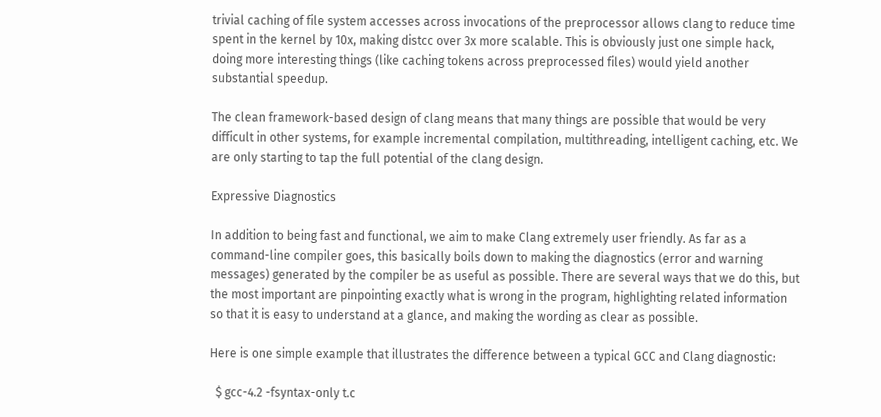trivial caching of file system accesses across invocations of the preprocessor allows clang to reduce time spent in the kernel by 10x, making distcc over 3x more scalable. This is obviously just one simple hack, doing more interesting things (like caching tokens across preprocessed files) would yield another substantial speedup.

The clean framework-based design of clang means that many things are possible that would be very difficult in other systems, for example incremental compilation, multithreading, intelligent caching, etc. We are only starting to tap the full potential of the clang design.

Expressive Diagnostics

In addition to being fast and functional, we aim to make Clang extremely user friendly. As far as a command-line compiler goes, this basically boils down to making the diagnostics (error and warning messages) generated by the compiler be as useful as possible. There are several ways that we do this, but the most important are pinpointing exactly what is wrong in the program, highlighting related information so that it is easy to understand at a glance, and making the wording as clear as possible.

Here is one simple example that illustrates the difference between a typical GCC and Clang diagnostic:

  $ gcc-4.2 -fsyntax-only t.c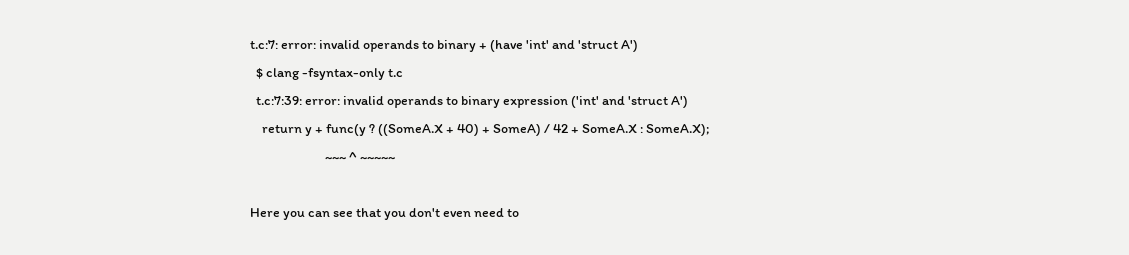t.c:7: error: invalid operands to binary + (have 'int' and 'struct A')
  $ clang -fsyntax-only t.c
  t.c:7:39: error: invalid operands to binary expression ('int' and 'struct A')
    return y + func(y ? ((SomeA.X + 40) + SomeA) / 42 + SomeA.X : SomeA.X);
                         ~~~ ^ ~~~~~

Here you can see that you don't even need to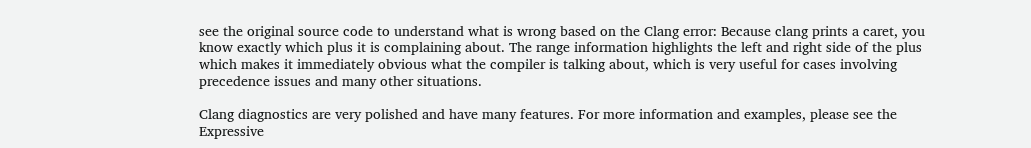see the original source code to understand what is wrong based on the Clang error: Because clang prints a caret, you know exactly which plus it is complaining about. The range information highlights the left and right side of the plus which makes it immediately obvious what the compiler is talking about, which is very useful for cases involving precedence issues and many other situations.

Clang diagnostics are very polished and have many features. For more information and examples, please see the Expressive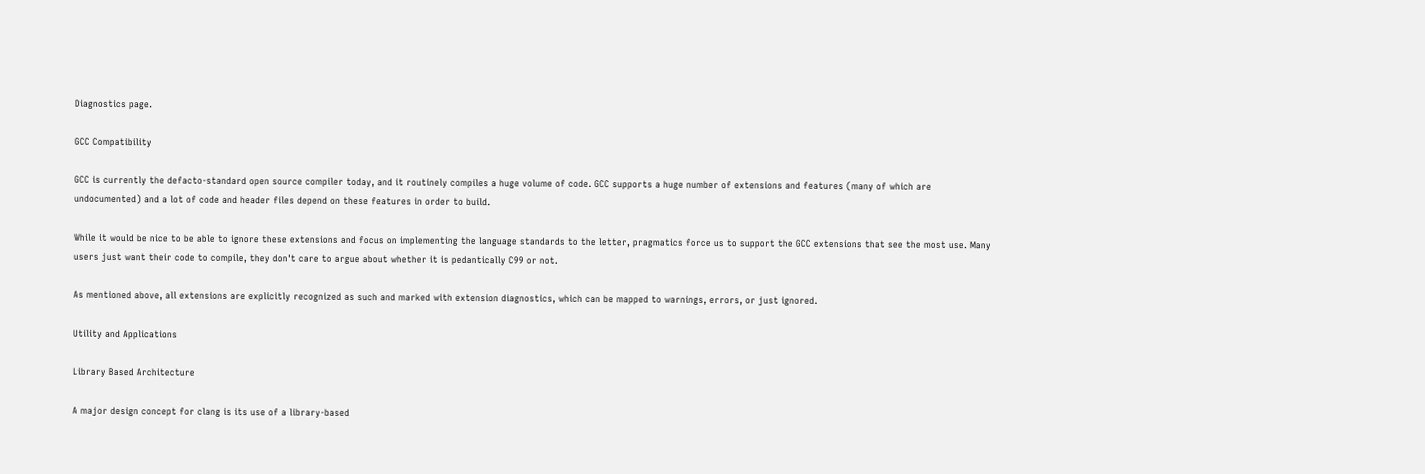Diagnostics page.

GCC Compatibility

GCC is currently the defacto-standard open source compiler today, and it routinely compiles a huge volume of code. GCC supports a huge number of extensions and features (many of which are undocumented) and a lot of code and header files depend on these features in order to build.

While it would be nice to be able to ignore these extensions and focus on implementing the language standards to the letter, pragmatics force us to support the GCC extensions that see the most use. Many users just want their code to compile, they don't care to argue about whether it is pedantically C99 or not.

As mentioned above, all extensions are explicitly recognized as such and marked with extension diagnostics, which can be mapped to warnings, errors, or just ignored.

Utility and Applications

Library Based Architecture

A major design concept for clang is its use of a library-based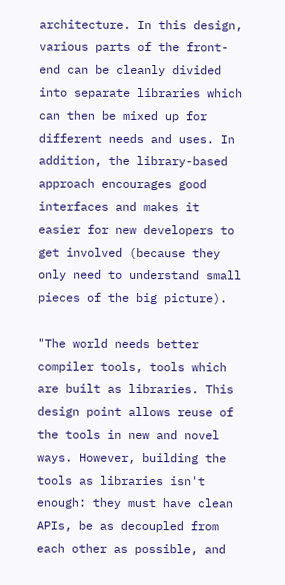architecture. In this design, various parts of the front-end can be cleanly divided into separate libraries which can then be mixed up for different needs and uses. In addition, the library-based approach encourages good interfaces and makes it easier for new developers to get involved (because they only need to understand small pieces of the big picture).

"The world needs better compiler tools, tools which are built as libraries. This design point allows reuse of the tools in new and novel ways. However, building the tools as libraries isn't enough: they must have clean APIs, be as decoupled from each other as possible, and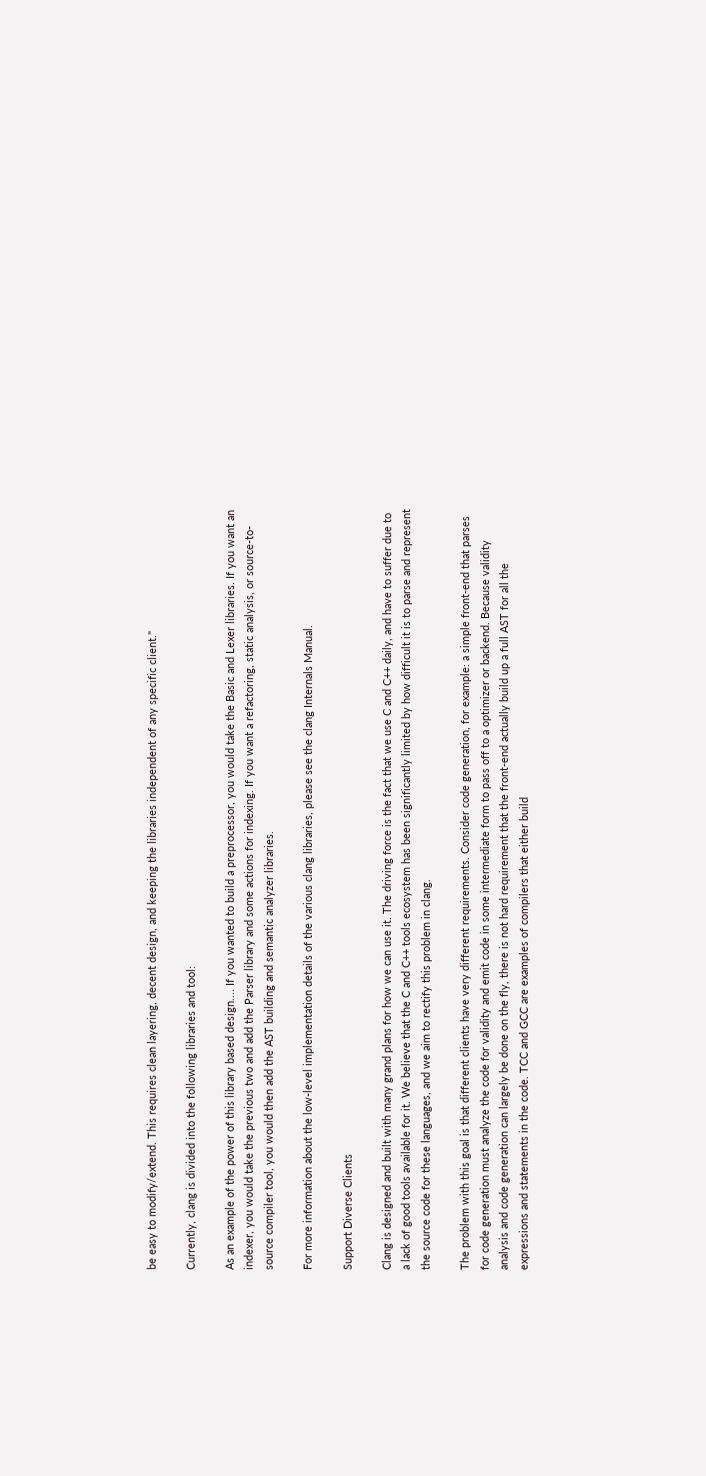be easy to modify/extend. This requires clean layering, decent design, and keeping the libraries independent of any specific client."

Currently, clang is divided into the following libraries and tool:

As an example of the power of this library based design.... If you wanted to build a preprocessor, you would take the Basic and Lexer libraries. If you want an indexer, you would take the previous two and add the Parser library and some actions for indexing. If you want a refactoring, static analysis, or source-to-source compiler tool, you would then add the AST building and semantic analyzer libraries.

For more information about the low-level implementation details of the various clang libraries, please see the clang Internals Manual.

Support Diverse Clients

Clang is designed and built with many grand plans for how we can use it. The driving force is the fact that we use C and C++ daily, and have to suffer due to a lack of good tools available for it. We believe that the C and C++ tools ecosystem has been significantly limited by how difficult it is to parse and represent the source code for these languages, and we aim to rectify this problem in clang.

The problem with this goal is that different clients have very different requirements. Consider code generation, for example: a simple front-end that parses for code generation must analyze the code for validity and emit code in some intermediate form to pass off to a optimizer or backend. Because validity analysis and code generation can largely be done on the fly, there is not hard requirement that the front-end actually build up a full AST for all the expressions and statements in the code. TCC and GCC are examples of compilers that either build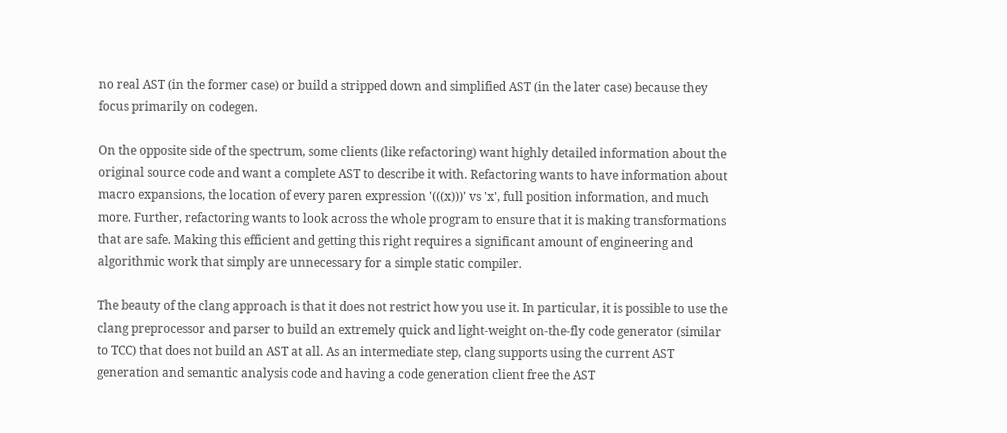no real AST (in the former case) or build a stripped down and simplified AST (in the later case) because they focus primarily on codegen.

On the opposite side of the spectrum, some clients (like refactoring) want highly detailed information about the original source code and want a complete AST to describe it with. Refactoring wants to have information about macro expansions, the location of every paren expression '(((x)))' vs 'x', full position information, and much more. Further, refactoring wants to look across the whole program to ensure that it is making transformations that are safe. Making this efficient and getting this right requires a significant amount of engineering and algorithmic work that simply are unnecessary for a simple static compiler.

The beauty of the clang approach is that it does not restrict how you use it. In particular, it is possible to use the clang preprocessor and parser to build an extremely quick and light-weight on-the-fly code generator (similar to TCC) that does not build an AST at all. As an intermediate step, clang supports using the current AST generation and semantic analysis code and having a code generation client free the AST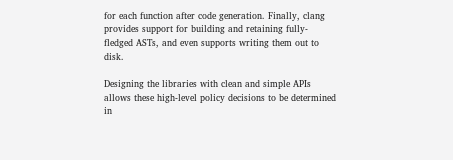for each function after code generation. Finally, clang provides support for building and retaining fully-fledged ASTs, and even supports writing them out to disk.

Designing the libraries with clean and simple APIs allows these high-level policy decisions to be determined in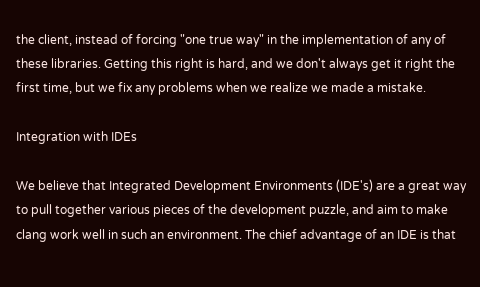the client, instead of forcing "one true way" in the implementation of any of these libraries. Getting this right is hard, and we don't always get it right the first time, but we fix any problems when we realize we made a mistake.

Integration with IDEs

We believe that Integrated Development Environments (IDE's) are a great way to pull together various pieces of the development puzzle, and aim to make clang work well in such an environment. The chief advantage of an IDE is that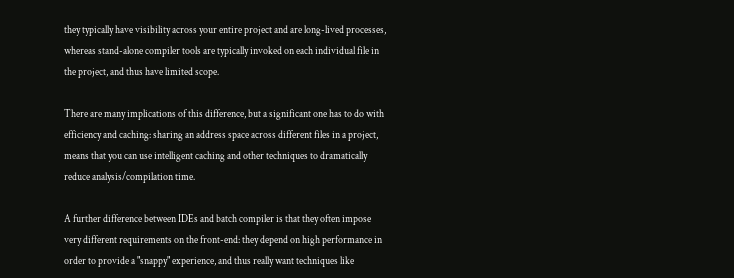they typically have visibility across your entire project and are long-lived processes, whereas stand-alone compiler tools are typically invoked on each individual file in the project, and thus have limited scope.

There are many implications of this difference, but a significant one has to do with efficiency and caching: sharing an address space across different files in a project, means that you can use intelligent caching and other techniques to dramatically reduce analysis/compilation time.

A further difference between IDEs and batch compiler is that they often impose very different requirements on the front-end: they depend on high performance in order to provide a "snappy" experience, and thus really want techniques like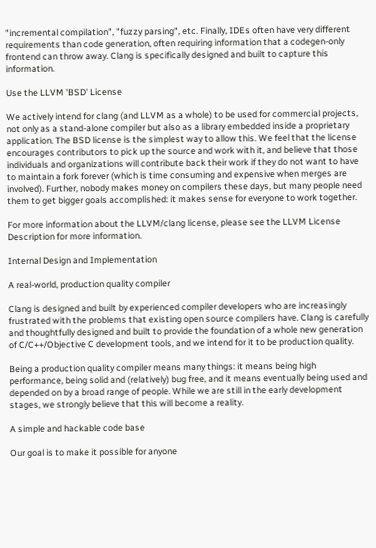"incremental compilation", "fuzzy parsing", etc. Finally, IDEs often have very different requirements than code generation, often requiring information that a codegen-only frontend can throw away. Clang is specifically designed and built to capture this information.

Use the LLVM 'BSD' License

We actively intend for clang (and LLVM as a whole) to be used for commercial projects, not only as a stand-alone compiler but also as a library embedded inside a proprietary application. The BSD license is the simplest way to allow this. We feel that the license encourages contributors to pick up the source and work with it, and believe that those individuals and organizations will contribute back their work if they do not want to have to maintain a fork forever (which is time consuming and expensive when merges are involved). Further, nobody makes money on compilers these days, but many people need them to get bigger goals accomplished: it makes sense for everyone to work together.

For more information about the LLVM/clang license, please see the LLVM License Description for more information.

Internal Design and Implementation

A real-world, production quality compiler

Clang is designed and built by experienced compiler developers who are increasingly frustrated with the problems that existing open source compilers have. Clang is carefully and thoughtfully designed and built to provide the foundation of a whole new generation of C/C++/Objective C development tools, and we intend for it to be production quality.

Being a production quality compiler means many things: it means being high performance, being solid and (relatively) bug free, and it means eventually being used and depended on by a broad range of people. While we are still in the early development stages, we strongly believe that this will become a reality.

A simple and hackable code base

Our goal is to make it possible for anyone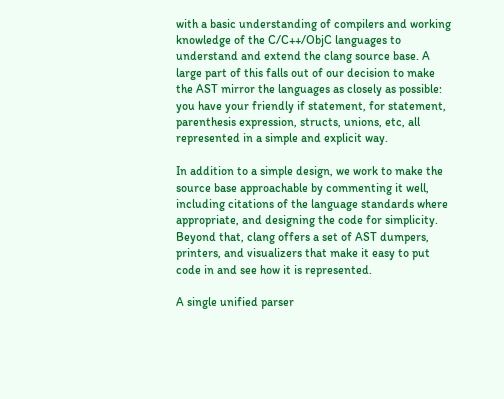with a basic understanding of compilers and working knowledge of the C/C++/ObjC languages to understand and extend the clang source base. A large part of this falls out of our decision to make the AST mirror the languages as closely as possible: you have your friendly if statement, for statement, parenthesis expression, structs, unions, etc, all represented in a simple and explicit way.

In addition to a simple design, we work to make the source base approachable by commenting it well, including citations of the language standards where appropriate, and designing the code for simplicity. Beyond that, clang offers a set of AST dumpers, printers, and visualizers that make it easy to put code in and see how it is represented.

A single unified parser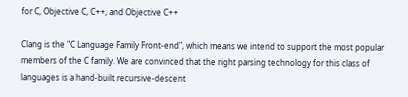for C, Objective C, C++, and Objective C++

Clang is the "C Language Family Front-end", which means we intend to support the most popular members of the C family. We are convinced that the right parsing technology for this class of languages is a hand-built recursive-descent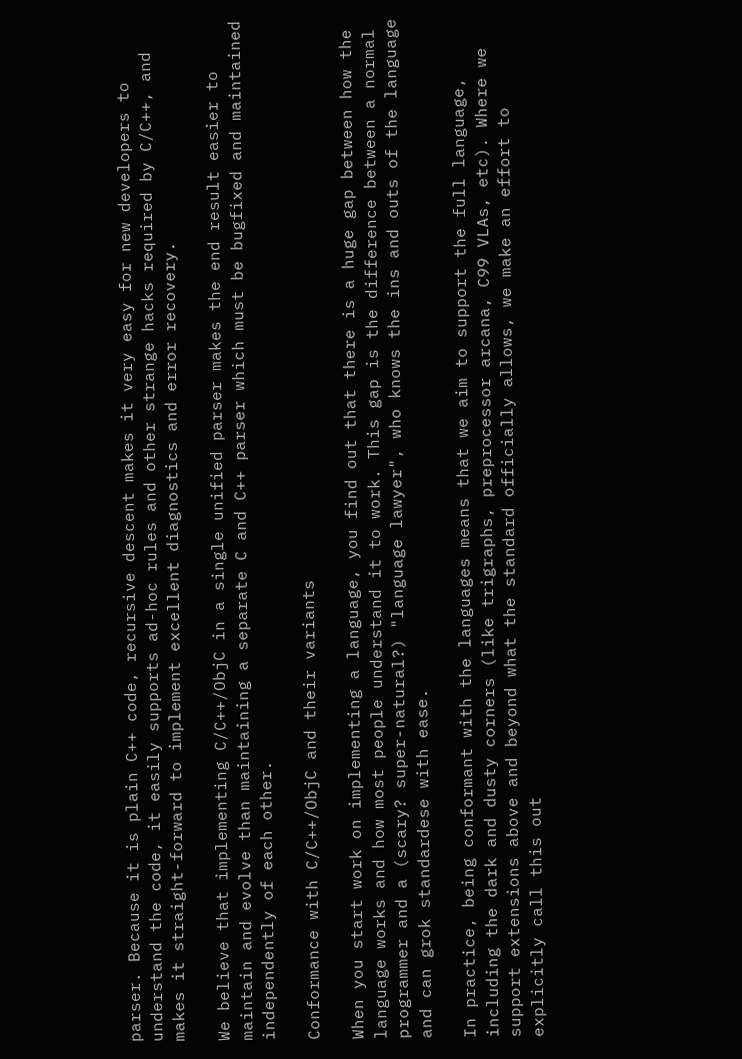parser. Because it is plain C++ code, recursive descent makes it very easy for new developers to understand the code, it easily supports ad-hoc rules and other strange hacks required by C/C++, and makes it straight-forward to implement excellent diagnostics and error recovery.

We believe that implementing C/C++/ObjC in a single unified parser makes the end result easier to maintain and evolve than maintaining a separate C and C++ parser which must be bugfixed and maintained independently of each other.

Conformance with C/C++/ObjC and their variants

When you start work on implementing a language, you find out that there is a huge gap between how the language works and how most people understand it to work. This gap is the difference between a normal programmer and a (scary? super-natural?) "language lawyer", who knows the ins and outs of the language and can grok standardese with ease.

In practice, being conformant with the languages means that we aim to support the full language, including the dark and dusty corners (like trigraphs, preprocessor arcana, C99 VLAs, etc). Where we support extensions above and beyond what the standard officially allows, we make an effort to explicitly call this out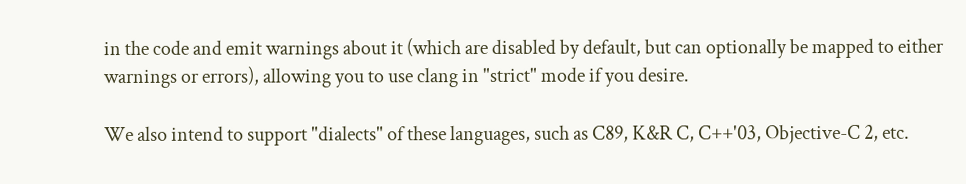in the code and emit warnings about it (which are disabled by default, but can optionally be mapped to either warnings or errors), allowing you to use clang in "strict" mode if you desire.

We also intend to support "dialects" of these languages, such as C89, K&R C, C++'03, Objective-C 2, etc.